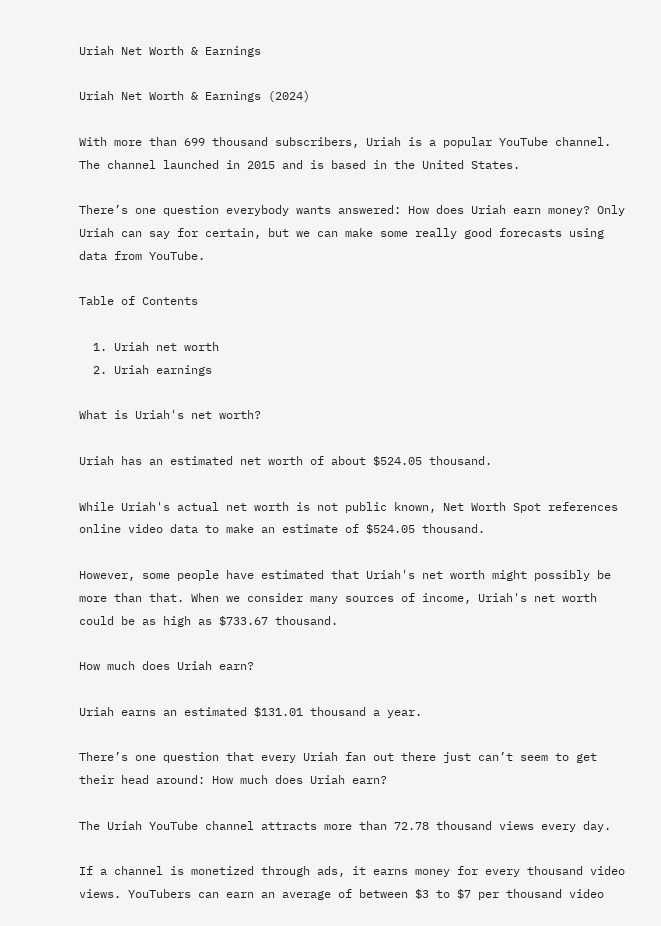Uriah Net Worth & Earnings

Uriah Net Worth & Earnings (2024)

With more than 699 thousand subscribers, Uriah is a popular YouTube channel. The channel launched in 2015 and is based in the United States.

There’s one question everybody wants answered: How does Uriah earn money? Only Uriah can say for certain, but we can make some really good forecasts using data from YouTube.

Table of Contents

  1. Uriah net worth
  2. Uriah earnings

What is Uriah's net worth?

Uriah has an estimated net worth of about $524.05 thousand.

While Uriah's actual net worth is not public known, Net Worth Spot references online video data to make an estimate of $524.05 thousand.

However, some people have estimated that Uriah's net worth might possibly be more than that. When we consider many sources of income, Uriah's net worth could be as high as $733.67 thousand.

How much does Uriah earn?

Uriah earns an estimated $131.01 thousand a year.

There’s one question that every Uriah fan out there just can’t seem to get their head around: How much does Uriah earn?

The Uriah YouTube channel attracts more than 72.78 thousand views every day.

If a channel is monetized through ads, it earns money for every thousand video views. YouTubers can earn an average of between $3 to $7 per thousand video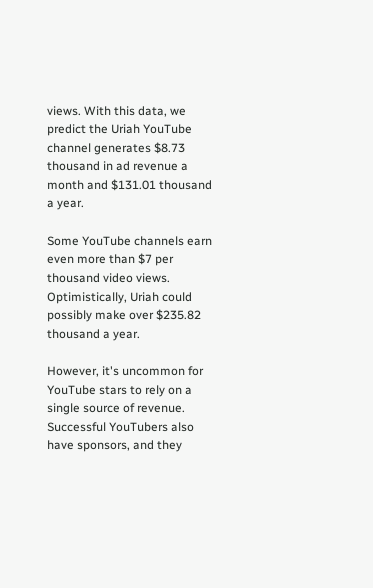views. With this data, we predict the Uriah YouTube channel generates $8.73 thousand in ad revenue a month and $131.01 thousand a year.

Some YouTube channels earn even more than $7 per thousand video views. Optimistically, Uriah could possibly make over $235.82 thousand a year.

However, it's uncommon for YouTube stars to rely on a single source of revenue. Successful YouTubers also have sponsors, and they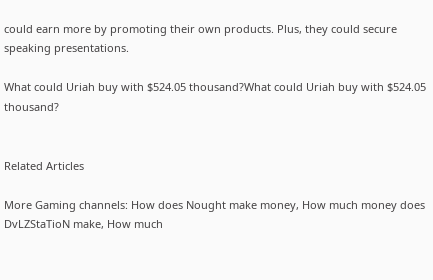could earn more by promoting their own products. Plus, they could secure speaking presentations.

What could Uriah buy with $524.05 thousand?What could Uriah buy with $524.05 thousand?


Related Articles

More Gaming channels: How does Nought make money, How much money does DvLZStaTioN make, How much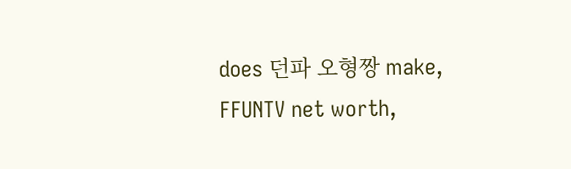does 던파 오형짱 make, FFUNTV net worth,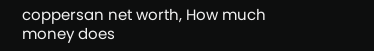coppersan net worth, How much money does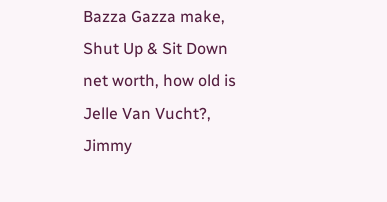Bazza Gazza make, Shut Up & Sit Down net worth, how old is Jelle Van Vucht?, Jimmy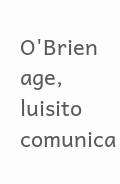O'Brien age, luisito comunica